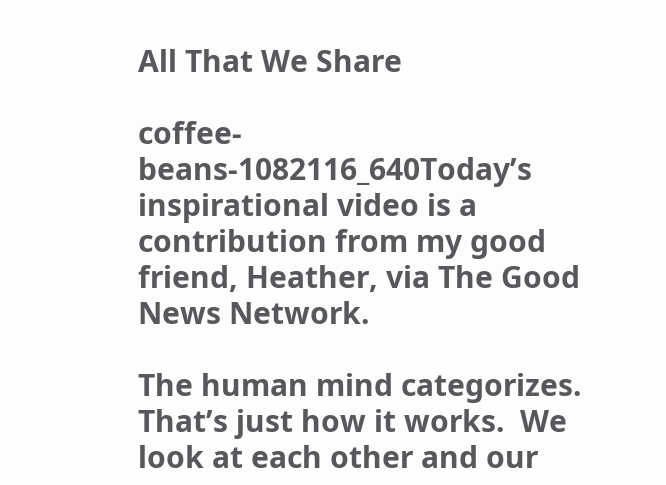All That We Share

coffee-beans-1082116_640Today’s inspirational video is a contribution from my good friend, Heather, via The Good News Network.

The human mind categorizes.  That’s just how it works.  We look at each other and our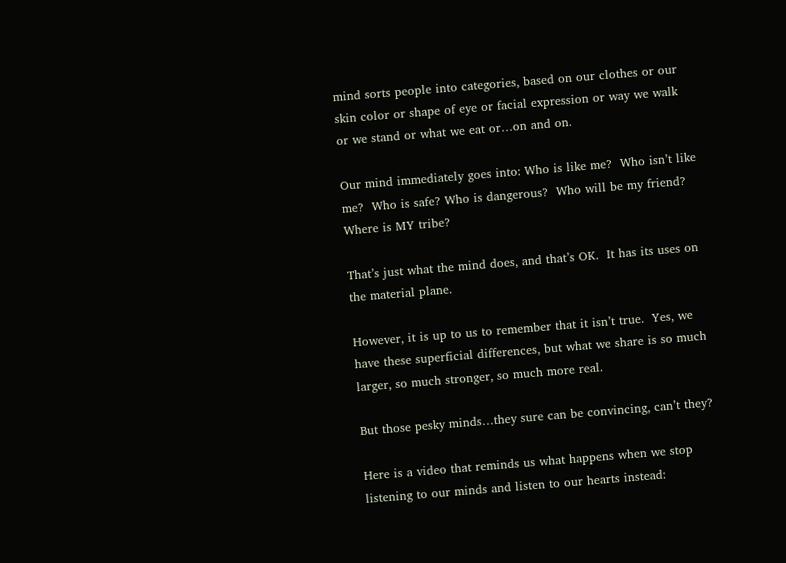mind sorts people into categories, based on our clothes or our skin color or shape of eye or facial expression or way we walk or we stand or what we eat or…on and on.

Our mind immediately goes into: Who is like me?  Who isn’t like me?  Who is safe? Who is dangerous?  Who will be my friend?  Where is MY tribe?

That’s just what the mind does, and that’s OK.  It has its uses on the material plane.

However, it is up to us to remember that it isn’t true.  Yes, we have these superficial differences, but what we share is so much larger, so much stronger, so much more real.

But those pesky minds…they sure can be convincing, can’t they?

Here is a video that reminds us what happens when we stop listening to our minds and listen to our hearts instead: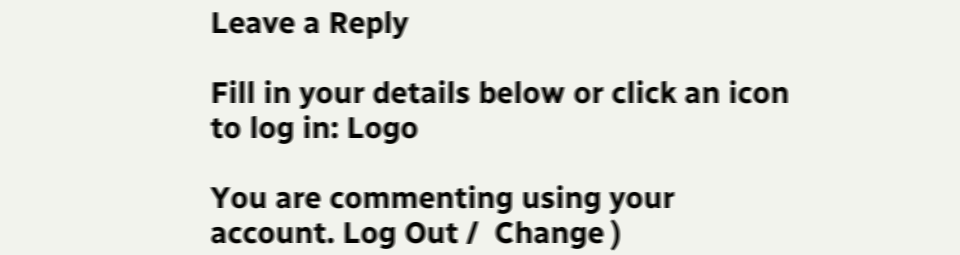Leave a Reply

Fill in your details below or click an icon to log in: Logo

You are commenting using your account. Log Out /  Change )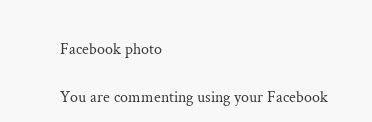Facebook photo

You are commenting using your Facebook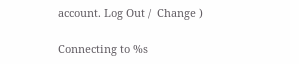account. Log Out /  Change )

Connecting to %s